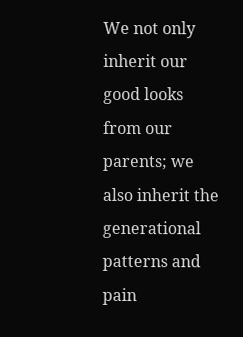We not only inherit our good looks from our parents; we also inherit the generational patterns and pain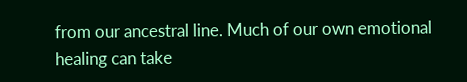from our ancestral line. Much of our own emotional healing can take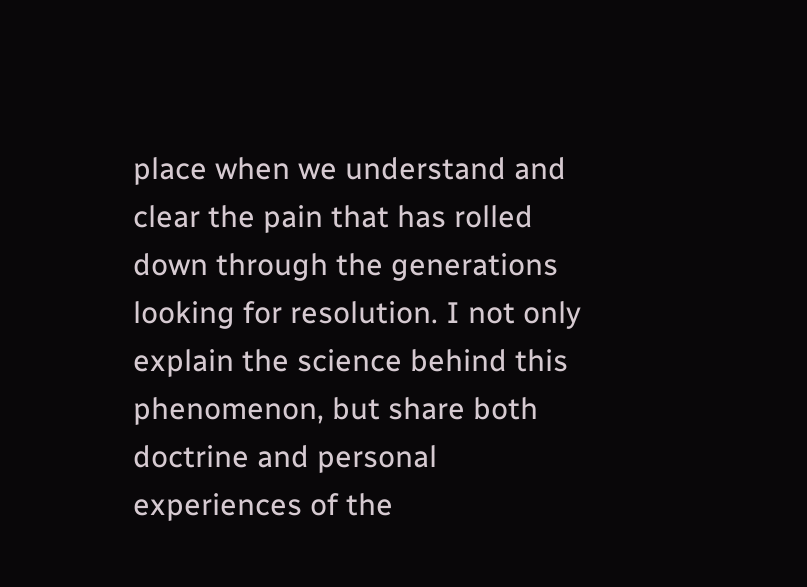place when we understand and clear the pain that has rolled down through the generations looking for resolution. I not only explain the science behind this phenomenon, but share both doctrine and personal experiences of the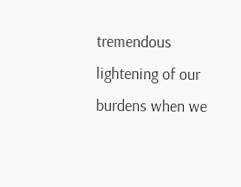tremendous lightening of our burdens when we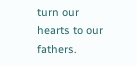turn our hearts to our fathers.